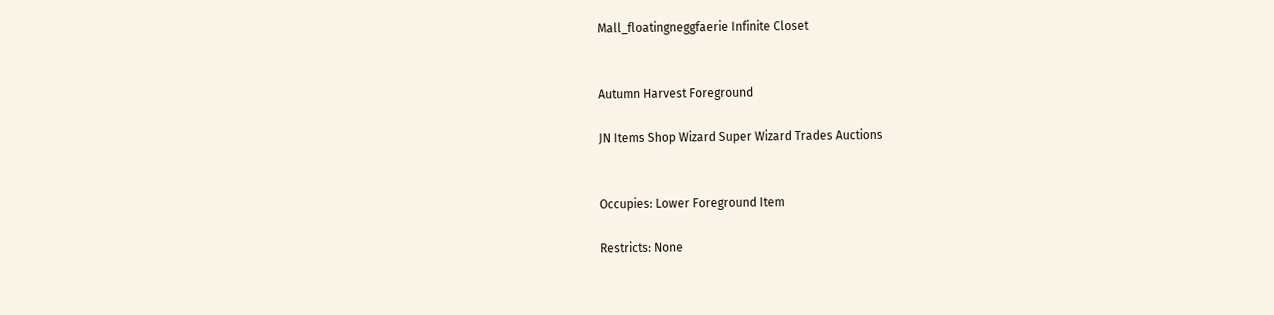Mall_floatingneggfaerie Infinite Closet


Autumn Harvest Foreground

JN Items Shop Wizard Super Wizard Trades Auctions


Occupies: Lower Foreground Item

Restricts: None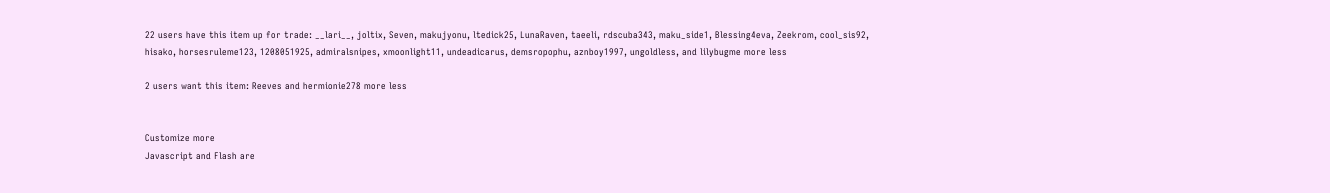22 users have this item up for trade: __lari__, joltix, Seven, makujyonu, ltedick25, LunaRaven, taeeli, rdscuba343, maku_side1, Blessing4eva, Zeekrom, cool_sis92, hisako, horsesruleme123, 1208051925, admiralsnipes, xmoonlight11, undeadicarus, demsropophu, aznboy1997, ungoldless, and lilybugme more less

2 users want this item: Reeves and hermionie278 more less


Customize more
Javascript and Flash are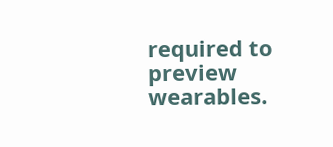required to preview wearables.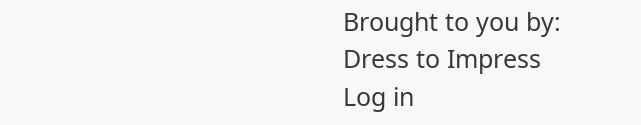Brought to you by:
Dress to Impress
Log in